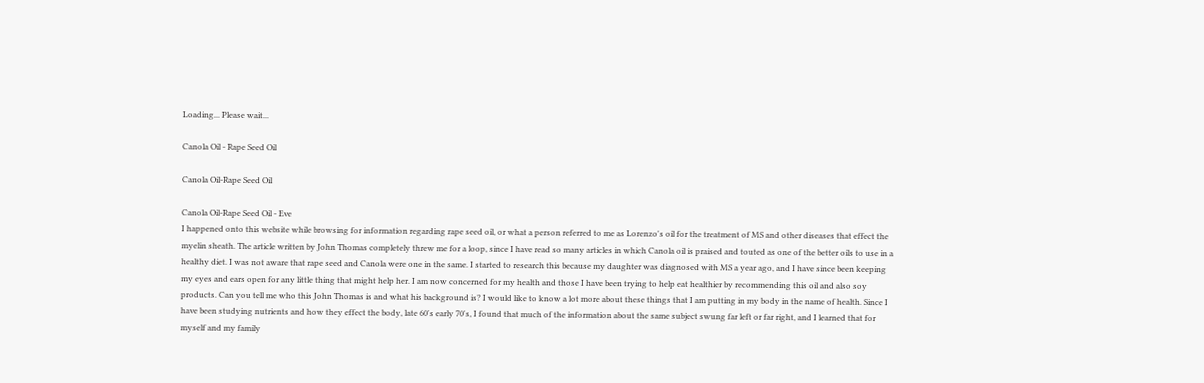Loading... Please wait...

Canola Oil - Rape Seed Oil

Canola Oil-Rape Seed Oil

Canola Oil-Rape Seed Oil - Eve
I happened onto this website while browsing for information regarding rape seed oil, or what a person referred to me as Lorenzo's oil for the treatment of MS and other diseases that effect the myelin sheath. The article written by John Thomas completely threw me for a loop, since I have read so many articles in which Canola oil is praised and touted as one of the better oils to use in a healthy diet. I was not aware that rape seed and Canola were one in the same. I started to research this because my daughter was diagnosed with MS a year ago, and I have since been keeping my eyes and ears open for any little thing that might help her. I am now concerned for my health and those I have been trying to help eat healthier by recommending this oil and also soy products. Can you tell me who this John Thomas is and what his background is? I would like to know a lot more about these things that I am putting in my body in the name of health. Since I have been studying nutrients and how they effect the body, late 60's early 70's, I found that much of the information about the same subject swung far left or far right, and I learned that for myself and my family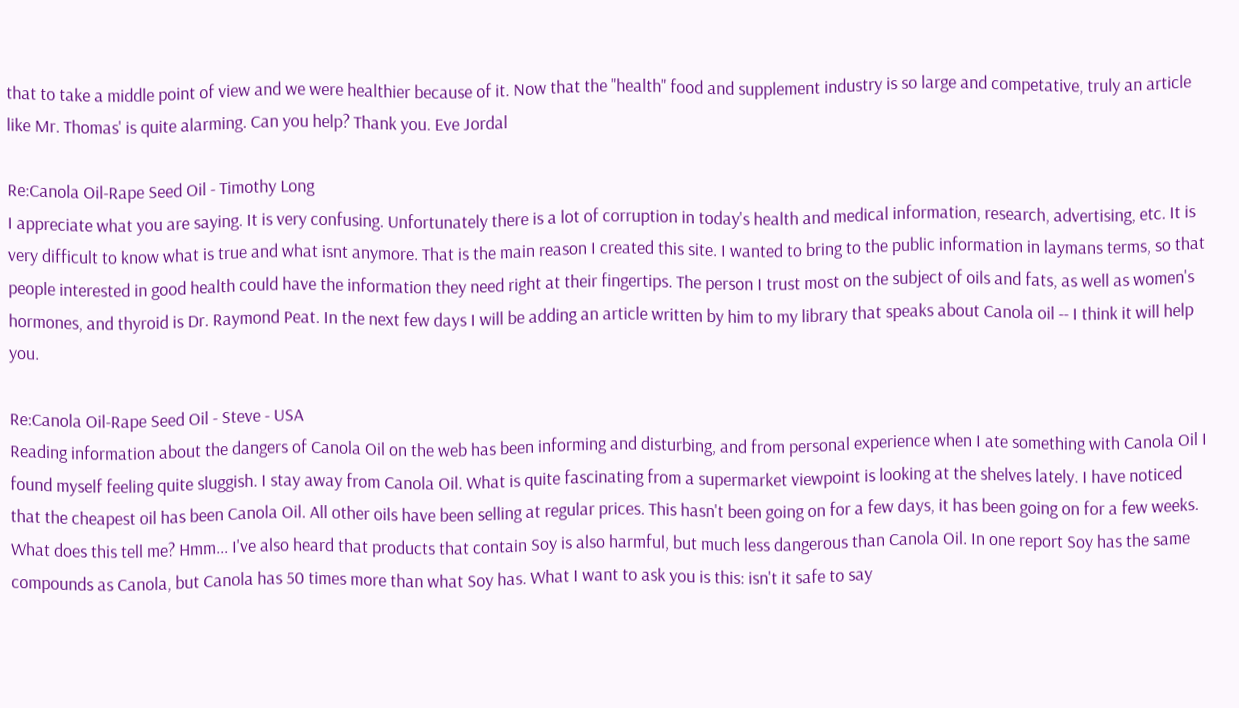that to take a middle point of view and we were healthier because of it. Now that the "health" food and supplement industry is so large and competative, truly an article like Mr. Thomas' is quite alarming. Can you help? Thank you. Eve Jordal

Re:Canola Oil-Rape Seed Oil - Timothy Long
I appreciate what you are saying. It is very confusing. Unfortunately there is a lot of corruption in today's health and medical information, research, advertising, etc. It is very difficult to know what is true and what isnt anymore. That is the main reason I created this site. I wanted to bring to the public information in laymans terms, so that people interested in good health could have the information they need right at their fingertips. The person I trust most on the subject of oils and fats, as well as women's hormones, and thyroid is Dr. Raymond Peat. In the next few days I will be adding an article written by him to my library that speaks about Canola oil -- I think it will help you.

Re:Canola Oil-Rape Seed Oil - Steve - USA
Reading information about the dangers of Canola Oil on the web has been informing and disturbing, and from personal experience when I ate something with Canola Oil I found myself feeling quite sluggish. I stay away from Canola Oil. What is quite fascinating from a supermarket viewpoint is looking at the shelves lately. I have noticed that the cheapest oil has been Canola Oil. All other oils have been selling at regular prices. This hasn't been going on for a few days, it has been going on for a few weeks. What does this tell me? Hmm... I've also heard that products that contain Soy is also harmful, but much less dangerous than Canola Oil. In one report Soy has the same compounds as Canola, but Canola has 50 times more than what Soy has. What I want to ask you is this: isn't it safe to say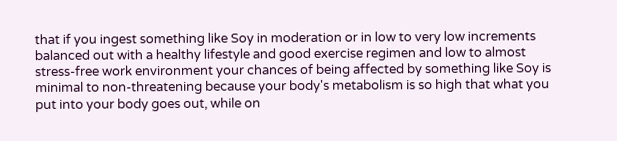that if you ingest something like Soy in moderation or in low to very low increments balanced out with a healthy lifestyle and good exercise regimen and low to almost stress-free work environment your chances of being affected by something like Soy is minimal to non-threatening because your body's metabolism is so high that what you put into your body goes out, while on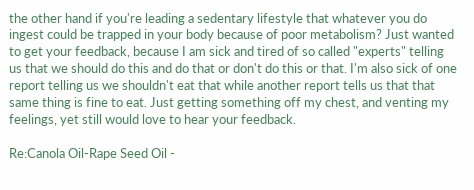the other hand if you're leading a sedentary lifestyle that whatever you do ingest could be trapped in your body because of poor metabolism? Just wanted to get your feedback, because I am sick and tired of so called "experts" telling us that we should do this and do that or don't do this or that. I'm also sick of one report telling us we shouldn't eat that while another report tells us that that same thing is fine to eat. Just getting something off my chest, and venting my feelings, yet still would love to hear your feedback.

Re:Canola Oil-Rape Seed Oil -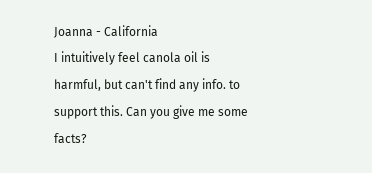Joanna - California
I intuitively feel canola oil is harmful, but can't find any info. to support this. Can you give me some facts?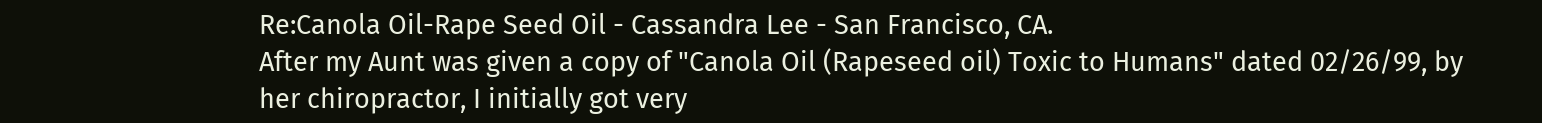Re:Canola Oil-Rape Seed Oil - Cassandra Lee - San Francisco, CA.
After my Aunt was given a copy of "Canola Oil (Rapeseed oil) Toxic to Humans" dated 02/26/99, by her chiropractor, I initially got very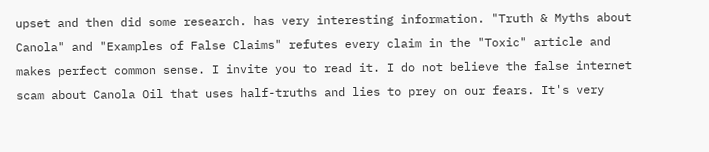upset and then did some research. has very interesting information. "Truth & Myths about Canola" and "Examples of False Claims" refutes every claim in the "Toxic" article and makes perfect common sense. I invite you to read it. I do not believe the false internet scam about Canola Oil that uses half-truths and lies to prey on our fears. It's very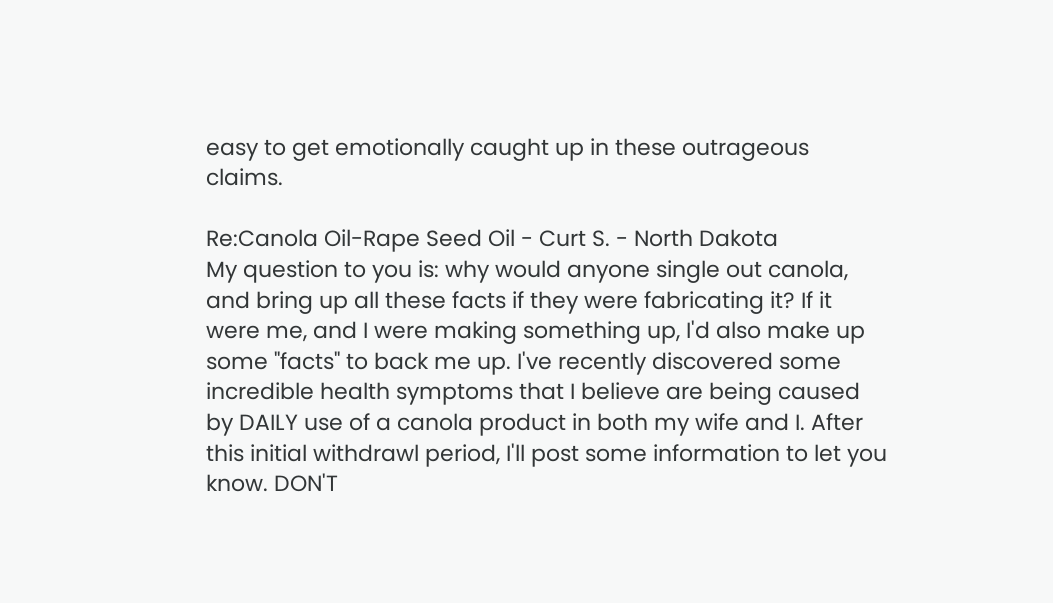easy to get emotionally caught up in these outrageous claims.

Re:Canola Oil-Rape Seed Oil - Curt S. - North Dakota
My question to you is: why would anyone single out canola, and bring up all these facts if they were fabricating it? If it were me, and I were making something up, I'd also make up some "facts" to back me up. I've recently discovered some incredible health symptoms that I believe are being caused by DAILY use of a canola product in both my wife and I. After this initial withdrawl period, I'll post some information to let you know. DON'T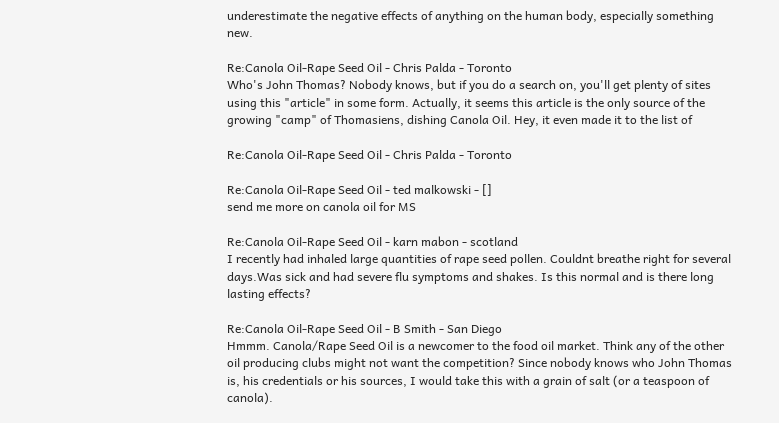underestimate the negative effects of anything on the human body, especially something new.

Re:Canola Oil-Rape Seed Oil - Chris Palda - Toronto
Who's John Thomas? Nobody knows, but if you do a search on, you'll get plenty of sites using this "article" in some form. Actually, it seems this article is the only source of the growing "camp" of Thomasiens, dishing Canola Oil. Hey, it even made it to the list of

Re:Canola Oil-Rape Seed Oil - Chris Palda - Toronto

Re:Canola Oil-Rape Seed Oil - ted malkowski - []
send me more on canola oil for MS

Re:Canola Oil-Rape Seed Oil - karn mabon - scotland
I recently had inhaled large quantities of rape seed pollen. Couldnt breathe right for several days.Was sick and had severe flu symptoms and shakes. Is this normal and is there long lasting effects?

Re:Canola Oil-Rape Seed Oil - B Smith - San Diego
Hmmm. Canola/Rape Seed Oil is a newcomer to the food oil market. Think any of the other oil producing clubs might not want the competition? Since nobody knows who John Thomas is, his credentials or his sources, I would take this with a grain of salt (or a teaspoon of canola).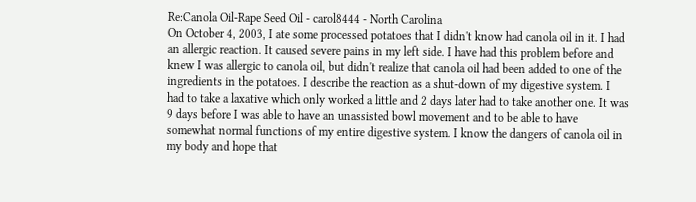Re:Canola Oil-Rape Seed Oil - carol8444 - North Carolina
On October 4, 2003, I ate some processed potatoes that I didn't know had canola oil in it. I had an allergic reaction. It caused severe pains in my left side. I have had this problem before and knew I was allergic to canola oil, but didn't realize that canola oil had been added to one of the ingredients in the potatoes. I describe the reaction as a shut-down of my digestive system. I had to take a laxative which only worked a little and 2 days later had to take another one. It was 9 days before I was able to have an unassisted bowl movement and to be able to have somewhat normal functions of my entire digestive system. I know the dangers of canola oil in my body and hope that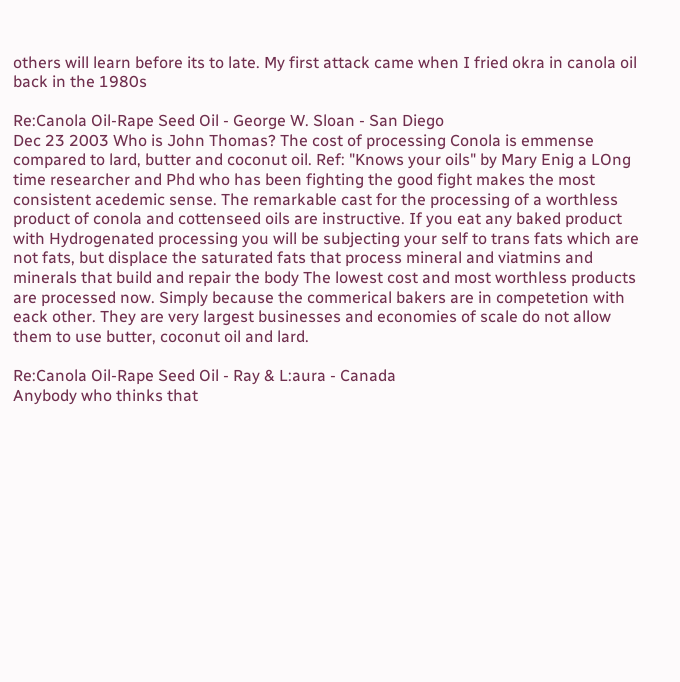others will learn before its to late. My first attack came when I fried okra in canola oil back in the 1980s

Re:Canola Oil-Rape Seed Oil - George W. Sloan - San Diego
Dec 23 2003 Who is John Thomas? The cost of processing Conola is emmense compared to lard, butter and coconut oil. Ref: "Knows your oils" by Mary Enig a LOng time researcher and Phd who has been fighting the good fight makes the most consistent acedemic sense. The remarkable cast for the processing of a worthless product of conola and cottenseed oils are instructive. If you eat any baked product with Hydrogenated processing you will be subjecting your self to trans fats which are not fats, but displace the saturated fats that process mineral and viatmins and minerals that build and repair the body The lowest cost and most worthless products are processed now. Simply because the commerical bakers are in competetion with eack other. They are very largest businesses and economies of scale do not allow them to use butter, coconut oil and lard.

Re:Canola Oil-Rape Seed Oil - Ray & L:aura - Canada
Anybody who thinks that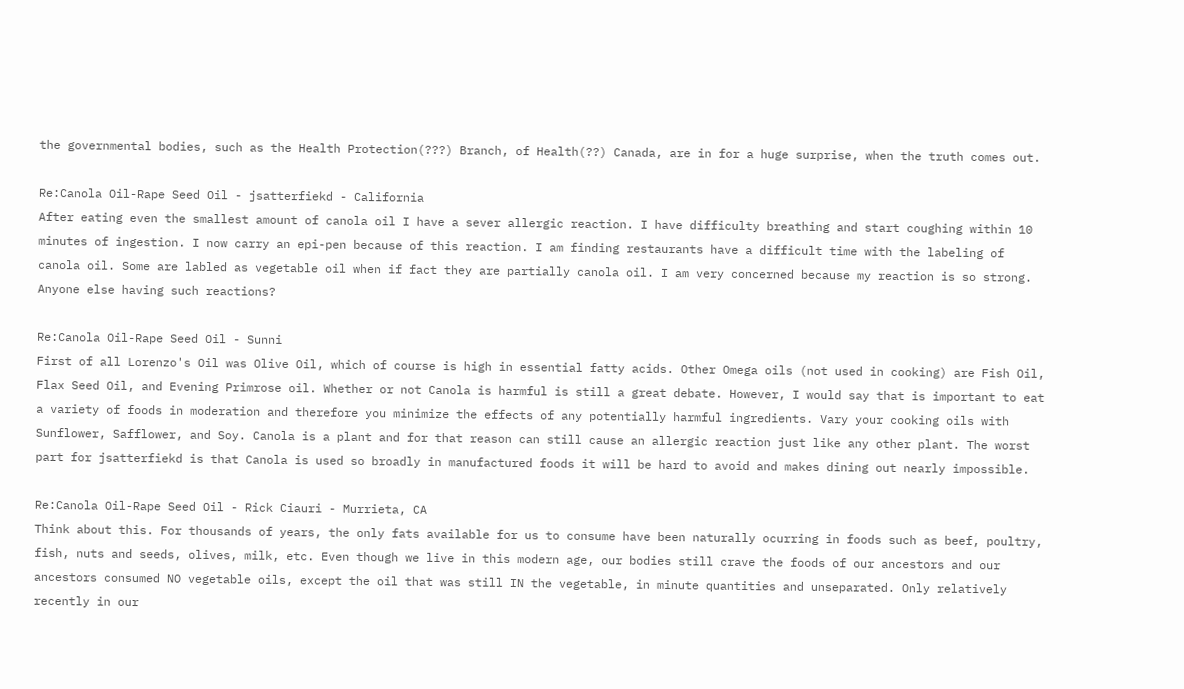the governmental bodies, such as the Health Protection(???) Branch, of Health(??) Canada, are in for a huge surprise, when the truth comes out.

Re:Canola Oil-Rape Seed Oil - jsatterfiekd - California
After eating even the smallest amount of canola oil I have a sever allergic reaction. I have difficulty breathing and start coughing within 10 minutes of ingestion. I now carry an epi-pen because of this reaction. I am finding restaurants have a difficult time with the labeling of canola oil. Some are labled as vegetable oil when if fact they are partially canola oil. I am very concerned because my reaction is so strong. Anyone else having such reactions?

Re:Canola Oil-Rape Seed Oil - Sunni
First of all Lorenzo's Oil was Olive Oil, which of course is high in essential fatty acids. Other Omega oils (not used in cooking) are Fish Oil, Flax Seed Oil, and Evening Primrose oil. Whether or not Canola is harmful is still a great debate. However, I would say that is important to eat a variety of foods in moderation and therefore you minimize the effects of any potentially harmful ingredients. Vary your cooking oils with Sunflower, Safflower, and Soy. Canola is a plant and for that reason can still cause an allergic reaction just like any other plant. The worst part for jsatterfiekd is that Canola is used so broadly in manufactured foods it will be hard to avoid and makes dining out nearly impossible.

Re:Canola Oil-Rape Seed Oil - Rick Ciauri - Murrieta, CA
Think about this. For thousands of years, the only fats available for us to consume have been naturally ocurring in foods such as beef, poultry, fish, nuts and seeds, olives, milk, etc. Even though we live in this modern age, our bodies still crave the foods of our ancestors and our ancestors consumed NO vegetable oils, except the oil that was still IN the vegetable, in minute quantities and unseparated. Only relatively recently in our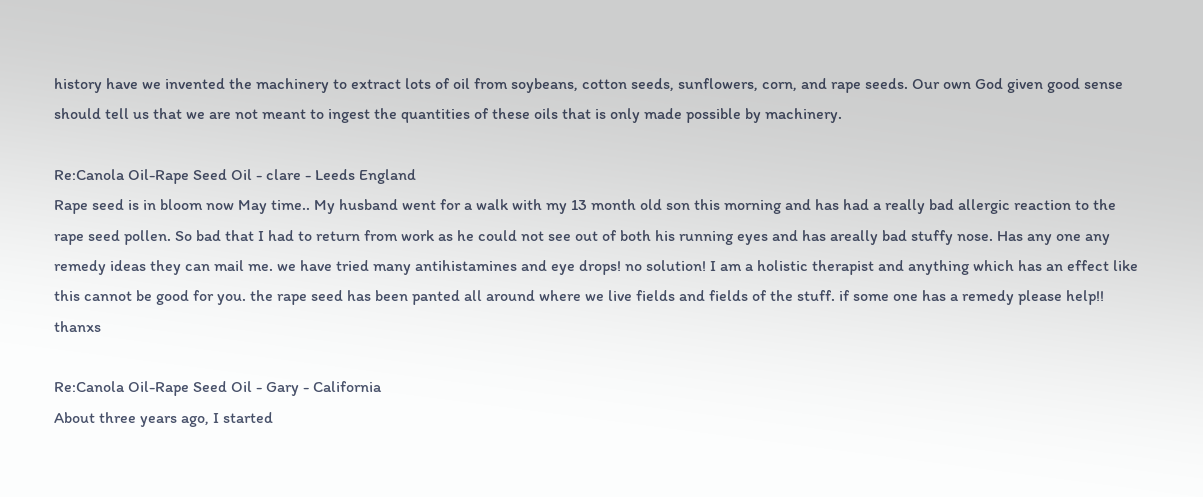history have we invented the machinery to extract lots of oil from soybeans, cotton seeds, sunflowers, corn, and rape seeds. Our own God given good sense should tell us that we are not meant to ingest the quantities of these oils that is only made possible by machinery.

Re:Canola Oil-Rape Seed Oil - clare - Leeds England
Rape seed is in bloom now May time.. My husband went for a walk with my 13 month old son this morning and has had a really bad allergic reaction to the rape seed pollen. So bad that I had to return from work as he could not see out of both his running eyes and has areally bad stuffy nose. Has any one any remedy ideas they can mail me. we have tried many antihistamines and eye drops! no solution! I am a holistic therapist and anything which has an effect like this cannot be good for you. the rape seed has been panted all around where we live fields and fields of the stuff. if some one has a remedy please help!! thanxs

Re:Canola Oil-Rape Seed Oil - Gary - California
About three years ago, I started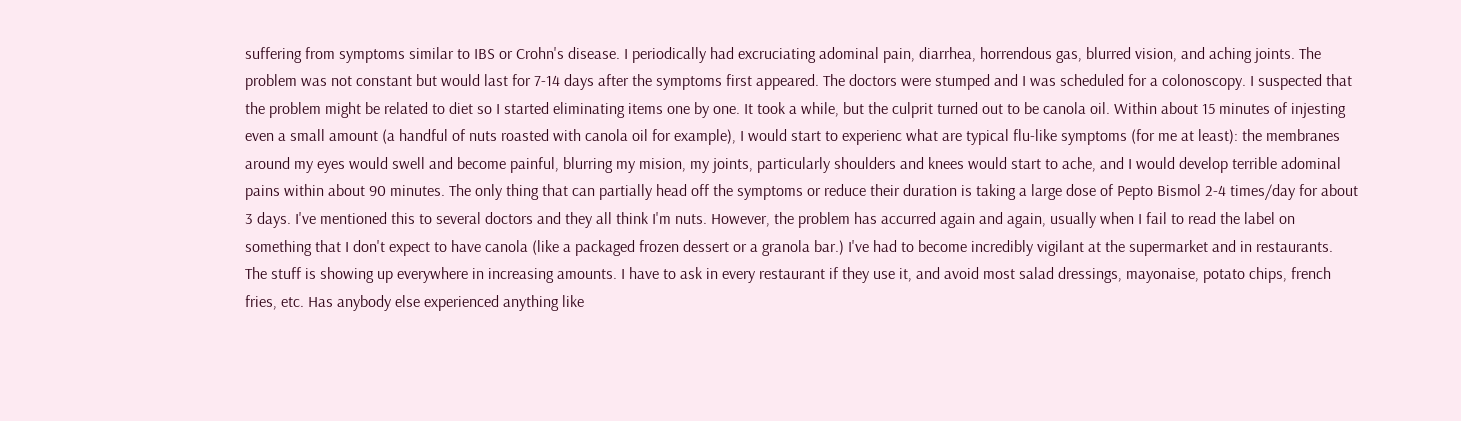suffering from symptoms similar to IBS or Crohn's disease. I periodically had excruciating adominal pain, diarrhea, horrendous gas, blurred vision, and aching joints. The problem was not constant but would last for 7-14 days after the symptoms first appeared. The doctors were stumped and I was scheduled for a colonoscopy. I suspected that the problem might be related to diet so I started eliminating items one by one. It took a while, but the culprit turned out to be canola oil. Within about 15 minutes of injesting even a small amount (a handful of nuts roasted with canola oil for example), I would start to experienc what are typical flu-like symptoms (for me at least): the membranes around my eyes would swell and become painful, blurring my mision, my joints, particularly shoulders and knees would start to ache, and I would develop terrible adominal pains within about 90 minutes. The only thing that can partially head off the symptoms or reduce their duration is taking a large dose of Pepto Bismol 2-4 times/day for about 3 days. I've mentioned this to several doctors and they all think I'm nuts. However, the problem has accurred again and again, usually when I fail to read the label on something that I don't expect to have canola (like a packaged frozen dessert or a granola bar.) I've had to become incredibly vigilant at the supermarket and in restaurants. The stuff is showing up everywhere in increasing amounts. I have to ask in every restaurant if they use it, and avoid most salad dressings, mayonaise, potato chips, french fries, etc. Has anybody else experienced anything like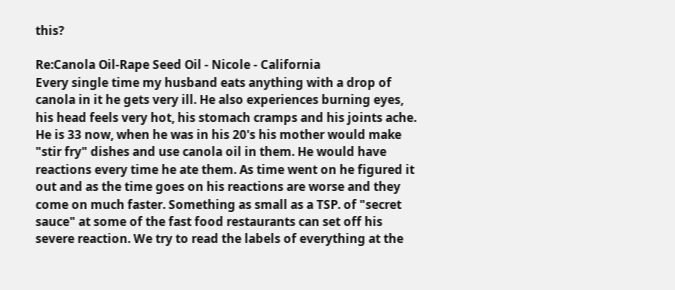this?

Re:Canola Oil-Rape Seed Oil - Nicole - California
Every single time my husband eats anything with a drop of canola in it he gets very ill. He also experiences burning eyes, his head feels very hot, his stomach cramps and his joints ache. He is 33 now, when he was in his 20's his mother would make "stir fry" dishes and use canola oil in them. He would have reactions every time he ate them. As time went on he figured it out and as the time goes on his reactions are worse and they come on much faster. Something as small as a TSP. of "secret sauce" at some of the fast food restaurants can set off his severe reaction. We try to read the labels of everything at the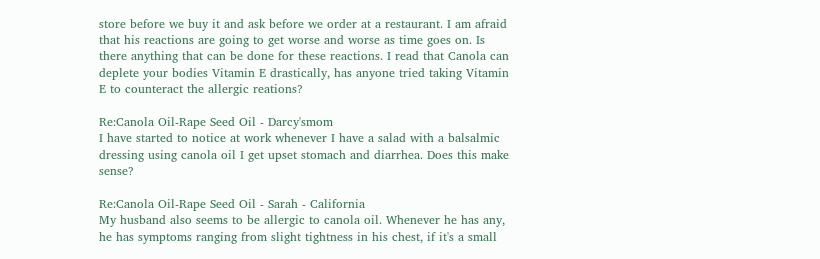store before we buy it and ask before we order at a restaurant. I am afraid that his reactions are going to get worse and worse as time goes on. Is there anything that can be done for these reactions. I read that Canola can deplete your bodies Vitamin E drastically, has anyone tried taking Vitamin E to counteract the allergic reations?

Re:Canola Oil-Rape Seed Oil - Darcy'smom
I have started to notice at work whenever I have a salad with a balsalmic dressing using canola oil I get upset stomach and diarrhea. Does this make sense?

Re:Canola Oil-Rape Seed Oil - Sarah - California
My husband also seems to be allergic to canola oil. Whenever he has any, he has symptoms ranging from slight tightness in his chest, if it's a small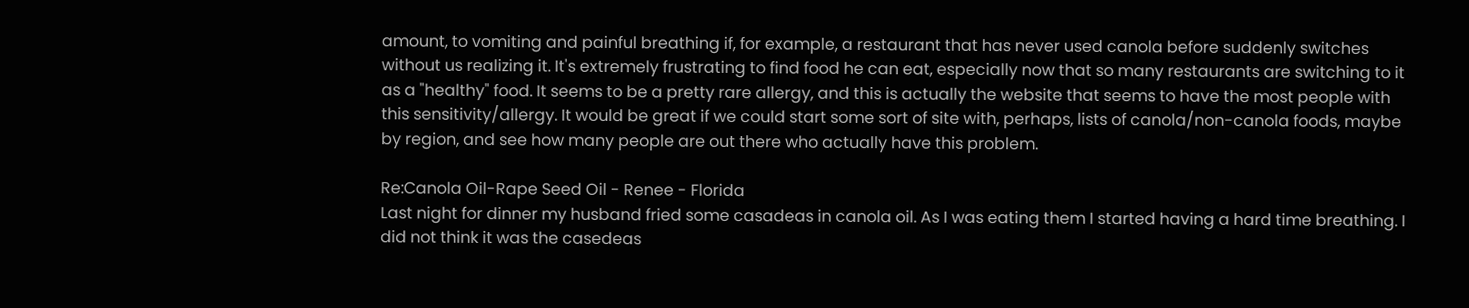amount, to vomiting and painful breathing if, for example, a restaurant that has never used canola before suddenly switches without us realizing it. It's extremely frustrating to find food he can eat, especially now that so many restaurants are switching to it as a "healthy" food. It seems to be a pretty rare allergy, and this is actually the website that seems to have the most people with this sensitivity/allergy. It would be great if we could start some sort of site with, perhaps, lists of canola/non-canola foods, maybe by region, and see how many people are out there who actually have this problem.

Re:Canola Oil-Rape Seed Oil - Renee - Florida
Last night for dinner my husband fried some casadeas in canola oil. As I was eating them I started having a hard time breathing. I did not think it was the casedeas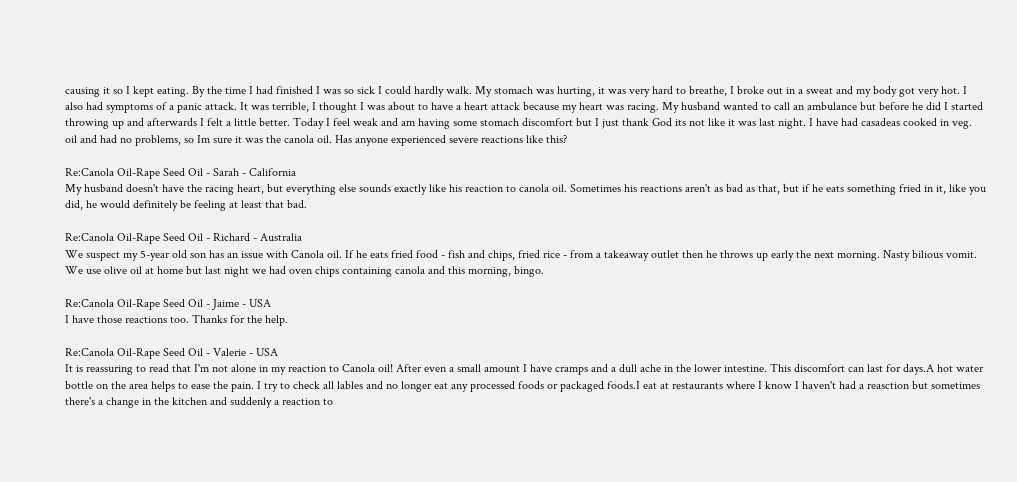causing it so I kept eating. By the time I had finished I was so sick I could hardly walk. My stomach was hurting, it was very hard to breathe, I broke out in a sweat and my body got very hot. I also had symptoms of a panic attack. It was terrible, I thought I was about to have a heart attack because my heart was racing. My husband wanted to call an ambulance but before he did I started throwing up and afterwards I felt a little better. Today I feel weak and am having some stomach discomfort but I just thank God its not like it was last night. I have had casadeas cooked in veg. oil and had no problems, so Im sure it was the canola oil. Has anyone experienced severe reactions like this?

Re:Canola Oil-Rape Seed Oil - Sarah - California
My husband doesn't have the racing heart, but everything else sounds exactly like his reaction to canola oil. Sometimes his reactions aren't as bad as that, but if he eats something fried in it, like you did, he would definitely be feeling at least that bad.

Re:Canola Oil-Rape Seed Oil - Richard - Australia
We suspect my 5-year old son has an issue with Canola oil. If he eats fried food - fish and chips, fried rice - from a takeaway outlet then he throws up early the next morning. Nasty bilious vomit. We use olive oil at home but last night we had oven chips containing canola and this morning, bingo.

Re:Canola Oil-Rape Seed Oil - Jaime - USA
I have those reactions too. Thanks for the help.

Re:Canola Oil-Rape Seed Oil - Valerie - USA
It is reassuring to read that I'm not alone in my reaction to Canola oil! After even a small amount I have cramps and a dull ache in the lower intestine. This discomfort can last for days.A hot water bottle on the area helps to ease the pain. I try to check all lables and no longer eat any processed foods or packaged foods.I eat at restaurants where I know I haven't had a reasction but sometimes there's a change in the kitchen and suddenly a reaction to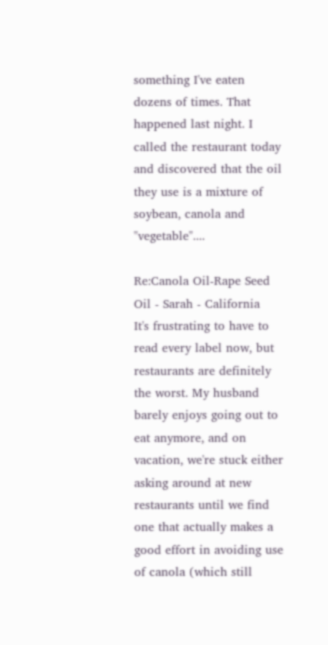something I've eaten dozens of times. That happened last night. I called the restaurant today and discovered that the oil they use is a mixture of soybean, canola and "vegetable"....

Re:Canola Oil-Rape Seed Oil - Sarah - California
It's frustrating to have to read every label now, but restaurants are definitely the worst. My husband barely enjoys going out to eat anymore, and on vacation, we're stuck either asking around at new restaurants until we find one that actually makes a good effort in avoiding use of canola (which still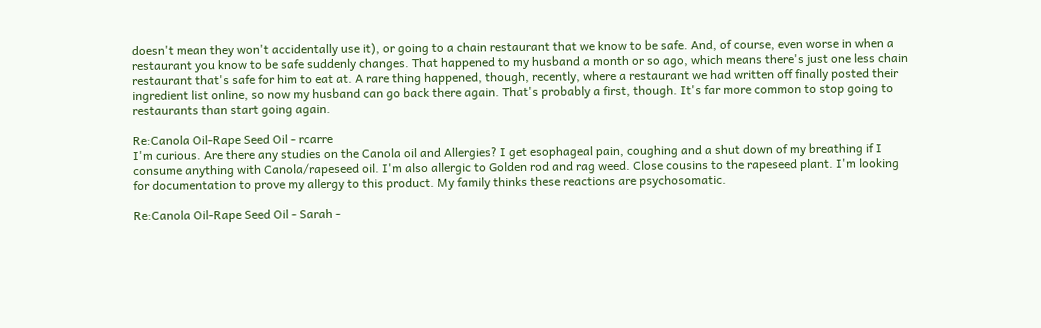doesn't mean they won't accidentally use it), or going to a chain restaurant that we know to be safe. And, of course, even worse in when a restaurant you know to be safe suddenly changes. That happened to my husband a month or so ago, which means there's just one less chain restaurant that's safe for him to eat at. A rare thing happened, though, recently, where a restaurant we had written off finally posted their ingredient list online, so now my husband can go back there again. That's probably a first, though. It's far more common to stop going to restaurants than start going again.

Re:Canola Oil-Rape Seed Oil - rcarre
I'm curious. Are there any studies on the Canola oil and Allergies? I get esophageal pain, coughing and a shut down of my breathing if I consume anything with Canola/rapeseed oil. I'm also allergic to Golden rod and rag weed. Close cousins to the rapeseed plant. I'm looking for documentation to prove my allergy to this product. My family thinks these reactions are psychosomatic.

Re:Canola Oil-Rape Seed Oil - Sarah -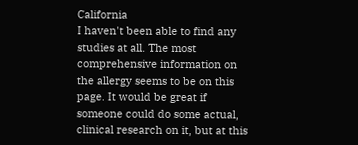California
I haven't been able to find any studies at all. The most comprehensive information on the allergy seems to be on this page. It would be great if someone could do some actual, clinical research on it, but at this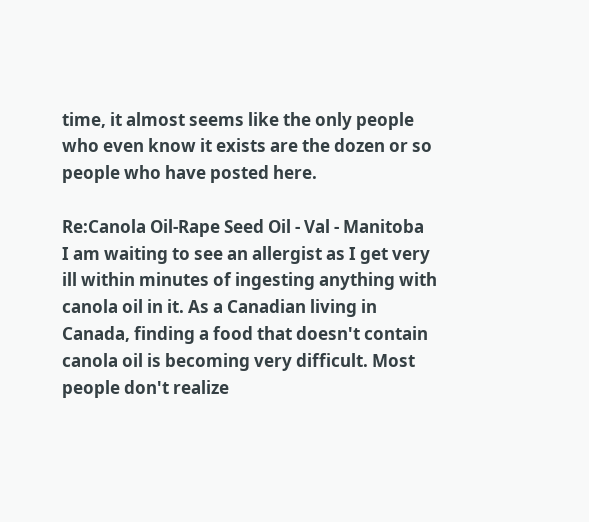time, it almost seems like the only people who even know it exists are the dozen or so people who have posted here.

Re:Canola Oil-Rape Seed Oil - Val - Manitoba
I am waiting to see an allergist as I get very ill within minutes of ingesting anything with canola oil in it. As a Canadian living in Canada, finding a food that doesn't contain canola oil is becoming very difficult. Most people don't realize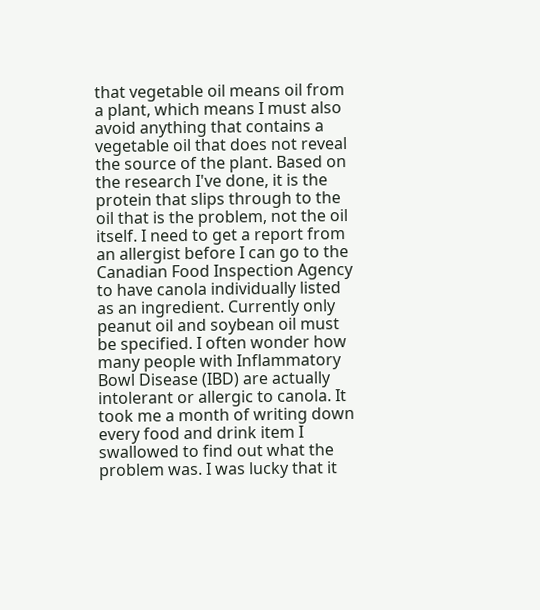that vegetable oil means oil from a plant, which means I must also avoid anything that contains a vegetable oil that does not reveal the source of the plant. Based on the research I've done, it is the protein that slips through to the oil that is the problem, not the oil itself. I need to get a report from an allergist before I can go to the Canadian Food Inspection Agency to have canola individually listed as an ingredient. Currently only peanut oil and soybean oil must be specified. I often wonder how many people with Inflammatory Bowl Disease (IBD) are actually intolerant or allergic to canola. It took me a month of writing down every food and drink item I swallowed to find out what the problem was. I was lucky that it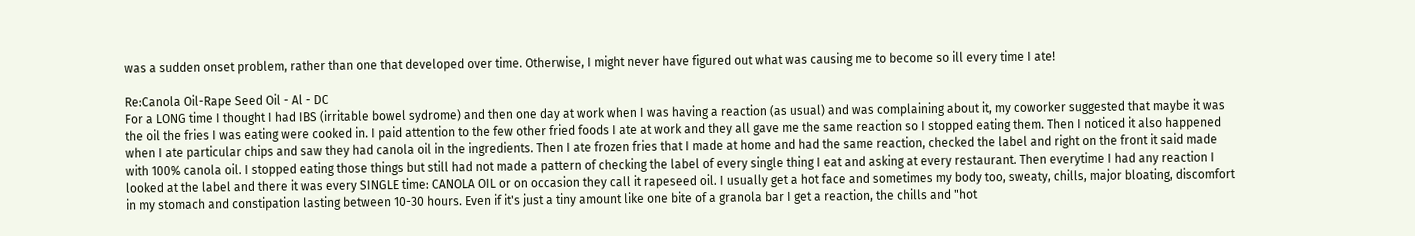was a sudden onset problem, rather than one that developed over time. Otherwise, I might never have figured out what was causing me to become so ill every time I ate!

Re:Canola Oil-Rape Seed Oil - Al - DC
For a LONG time I thought I had IBS (irritable bowel sydrome) and then one day at work when I was having a reaction (as usual) and was complaining about it, my coworker suggested that maybe it was the oil the fries I was eating were cooked in. I paid attention to the few other fried foods I ate at work and they all gave me the same reaction so I stopped eating them. Then I noticed it also happened when I ate particular chips and saw they had canola oil in the ingredients. Then I ate frozen fries that I made at home and had the same reaction, checked the label and right on the front it said made with 100% canola oil. I stopped eating those things but still had not made a pattern of checking the label of every single thing I eat and asking at every restaurant. Then everytime I had any reaction I looked at the label and there it was every SINGLE time: CANOLA OIL or on occasion they call it rapeseed oil. I usually get a hot face and sometimes my body too, sweaty, chills, major bloating, discomfort in my stomach and constipation lasting between 10-30 hours. Even if it's just a tiny amount like one bite of a granola bar I get a reaction, the chills and "hot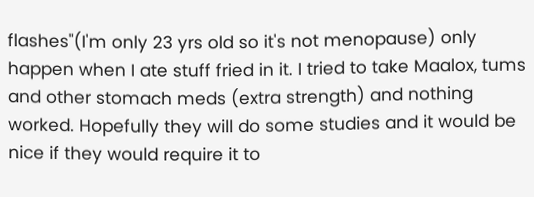flashes"(I'm only 23 yrs old so it's not menopause) only happen when I ate stuff fried in it. I tried to take Maalox, tums and other stomach meds (extra strength) and nothing worked. Hopefully they will do some studies and it would be nice if they would require it to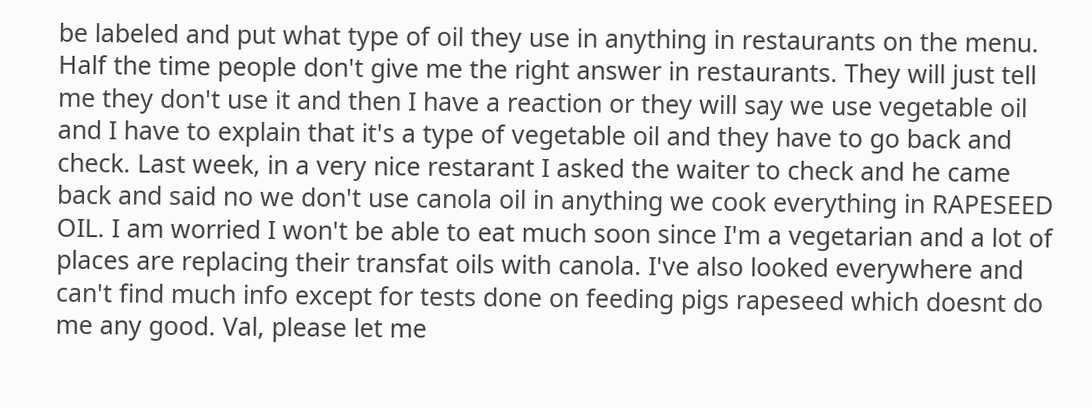be labeled and put what type of oil they use in anything in restaurants on the menu. Half the time people don't give me the right answer in restaurants. They will just tell me they don't use it and then I have a reaction or they will say we use vegetable oil and I have to explain that it's a type of vegetable oil and they have to go back and check. Last week, in a very nice restarant I asked the waiter to check and he came back and said no we don't use canola oil in anything we cook everything in RAPESEED OIL. I am worried I won't be able to eat much soon since I'm a vegetarian and a lot of places are replacing their transfat oils with canola. I've also looked everywhere and can't find much info except for tests done on feeding pigs rapeseed which doesnt do me any good. Val, please let me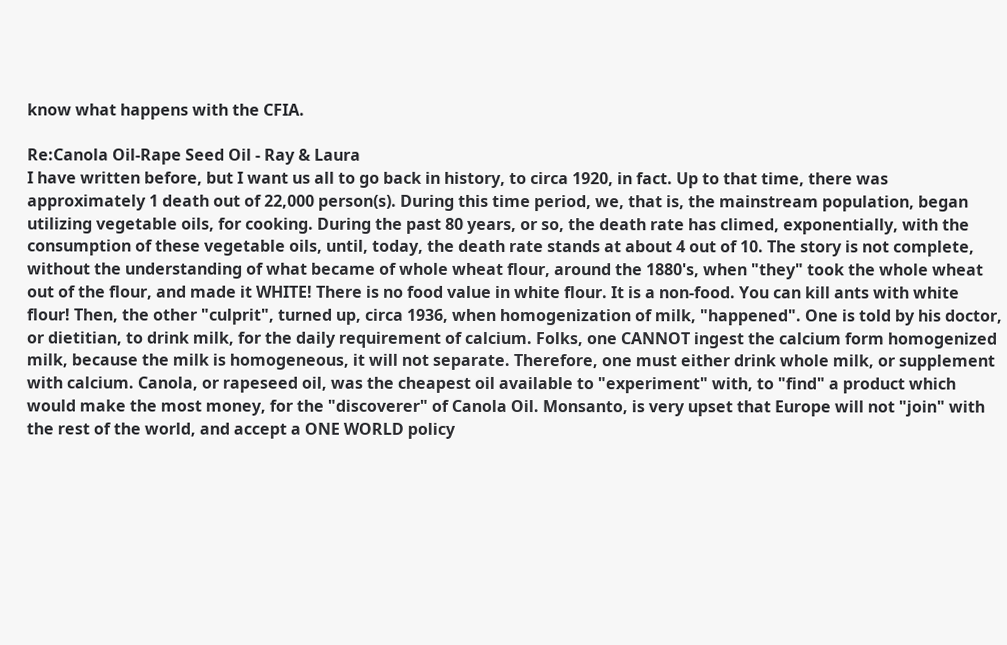know what happens with the CFIA.

Re:Canola Oil-Rape Seed Oil - Ray & Laura
I have written before, but I want us all to go back in history, to circa 1920, in fact. Up to that time, there was approximately 1 death out of 22,000 person(s). During this time period, we, that is, the mainstream population, began utilizing vegetable oils, for cooking. During the past 80 years, or so, the death rate has climed, exponentially, with the consumption of these vegetable oils, until, today, the death rate stands at about 4 out of 10. The story is not complete, without the understanding of what became of whole wheat flour, around the 1880's, when "they" took the whole wheat out of the flour, and made it WHITE! There is no food value in white flour. It is a non-food. You can kill ants with white flour! Then, the other "culprit", turned up, circa 1936, when homogenization of milk, "happened". One is told by his doctor, or dietitian, to drink milk, for the daily requirement of calcium. Folks, one CANNOT ingest the calcium form homogenized milk, because the milk is homogeneous, it will not separate. Therefore, one must either drink whole milk, or supplement with calcium. Canola, or rapeseed oil, was the cheapest oil available to "experiment" with, to "find" a product which would make the most money, for the "discoverer" of Canola Oil. Monsanto, is very upset that Europe will not "join" with the rest of the world, and accept a ONE WORLD policy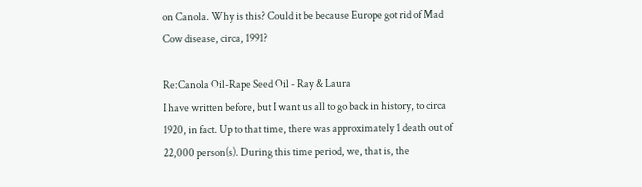on Canola. Why is this? Could it be because Europe got rid of Mad Cow disease, circa, 1991?

Re:Canola Oil-Rape Seed Oil - Ray & Laura
I have written before, but I want us all to go back in history, to circa 1920, in fact. Up to that time, there was approximately 1 death out of 22,000 person(s). During this time period, we, that is, the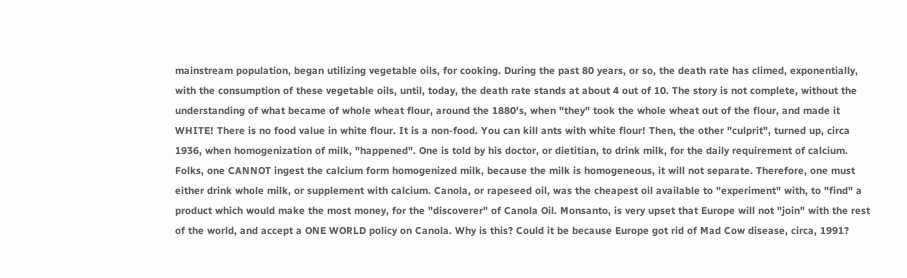mainstream population, began utilizing vegetable oils, for cooking. During the past 80 years, or so, the death rate has climed, exponentially, with the consumption of these vegetable oils, until, today, the death rate stands at about 4 out of 10. The story is not complete, without the understanding of what became of whole wheat flour, around the 1880's, when "they" took the whole wheat out of the flour, and made it WHITE! There is no food value in white flour. It is a non-food. You can kill ants with white flour! Then, the other "culprit", turned up, circa 1936, when homogenization of milk, "happened". One is told by his doctor, or dietitian, to drink milk, for the daily requirement of calcium. Folks, one CANNOT ingest the calcium form homogenized milk, because the milk is homogeneous, it will not separate. Therefore, one must either drink whole milk, or supplement with calcium. Canola, or rapeseed oil, was the cheapest oil available to "experiment" with, to "find" a product which would make the most money, for the "discoverer" of Canola Oil. Monsanto, is very upset that Europe will not "join" with the rest of the world, and accept a ONE WORLD policy on Canola. Why is this? Could it be because Europe got rid of Mad Cow disease, circa, 1991?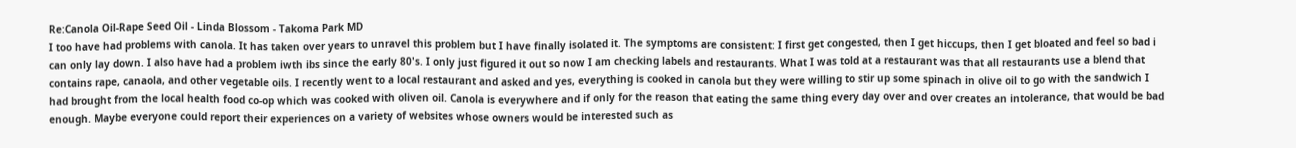Re:Canola Oil-Rape Seed Oil - Linda Blossom - Takoma Park MD
I too have had problems with canola. It has taken over years to unravel this problem but I have finally isolated it. The symptoms are consistent: I first get congested, then I get hiccups, then I get bloated and feel so bad i can only lay down. I also have had a problem iwth ibs since the early 80's. I only just figured it out so now I am checking labels and restaurants. What I was told at a restaurant was that all restaurants use a blend that contains rape, canaola, and other vegetable oils. I recently went to a local restaurant and asked and yes, everything is cooked in canola but they were willing to stir up some spinach in olive oil to go with the sandwich I had brought from the local health food co-op which was cooked with oliven oil. Canola is everywhere and if only for the reason that eating the same thing every day over and over creates an intolerance, that would be bad enough. Maybe everyone could report their experiences on a variety of websites whose owners would be interested such as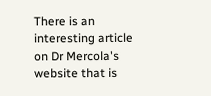There is an interesting article on Dr Mercola's website that is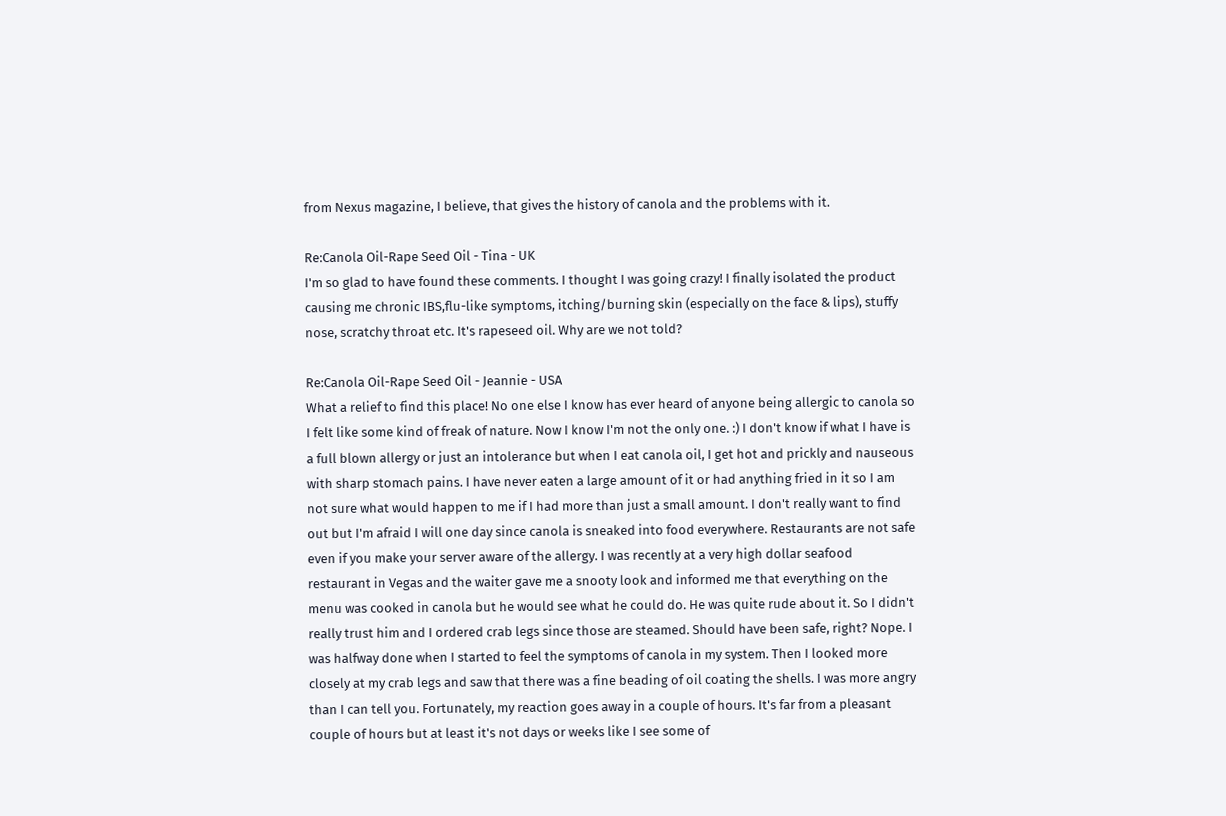from Nexus magazine, I believe, that gives the history of canola and the problems with it.

Re:Canola Oil-Rape Seed Oil - Tina - UK
I'm so glad to have found these comments. I thought I was going crazy! I finally isolated the product causing me chronic IBS,flu-like symptoms, itching/burning skin (especially on the face & lips), stuffy nose, scratchy throat etc. It's rapeseed oil. Why are we not told?

Re:Canola Oil-Rape Seed Oil - Jeannie - USA
What a relief to find this place! No one else I know has ever heard of anyone being allergic to canola so I felt like some kind of freak of nature. Now I know I'm not the only one. :) I don't know if what I have is a full blown allergy or just an intolerance but when I eat canola oil, I get hot and prickly and nauseous with sharp stomach pains. I have never eaten a large amount of it or had anything fried in it so I am not sure what would happen to me if I had more than just a small amount. I don't really want to find out but I'm afraid I will one day since canola is sneaked into food everywhere. Restaurants are not safe even if you make your server aware of the allergy. I was recently at a very high dollar seafood restaurant in Vegas and the waiter gave me a snooty look and informed me that everything on the menu was cooked in canola but he would see what he could do. He was quite rude about it. So I didn't really trust him and I ordered crab legs since those are steamed. Should have been safe, right? Nope. I was halfway done when I started to feel the symptoms of canola in my system. Then I looked more closely at my crab legs and saw that there was a fine beading of oil coating the shells. I was more angry than I can tell you. Fortunately, my reaction goes away in a couple of hours. It's far from a pleasant couple of hours but at least it's not days or weeks like I see some of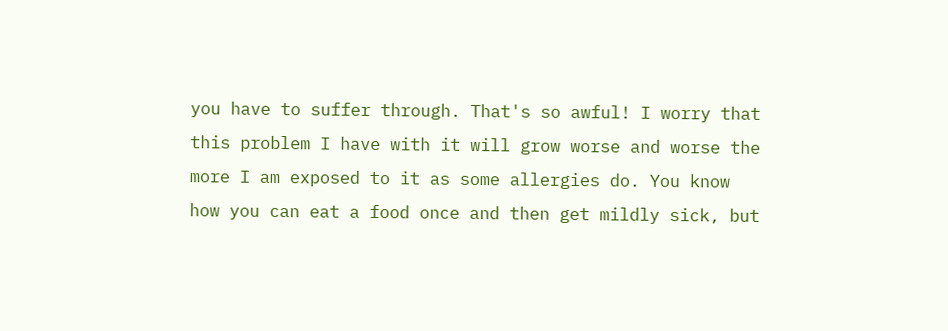you have to suffer through. That's so awful! I worry that this problem I have with it will grow worse and worse the more I am exposed to it as some allergies do. You know how you can eat a food once and then get mildly sick, but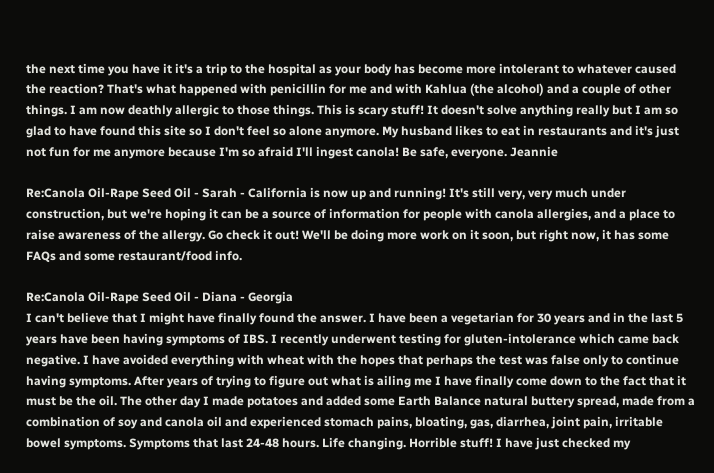the next time you have it it's a trip to the hospital as your body has become more intolerant to whatever caused the reaction? That's what happened with penicillin for me and with Kahlua (the alcohol) and a couple of other things. I am now deathly allergic to those things. This is scary stuff! It doesn't solve anything really but I am so glad to have found this site so I don't feel so alone anymore. My husband likes to eat in restaurants and it's just not fun for me anymore because I'm so afraid I'll ingest canola! Be safe, everyone. Jeannie

Re:Canola Oil-Rape Seed Oil - Sarah - California is now up and running! It's still very, very much under construction, but we're hoping it can be a source of information for people with canola allergies, and a place to raise awareness of the allergy. Go check it out! We'll be doing more work on it soon, but right now, it has some FAQs and some restaurant/food info.

Re:Canola Oil-Rape Seed Oil - Diana - Georgia
I can't believe that I might have finally found the answer. I have been a vegetarian for 30 years and in the last 5 years have been having symptoms of IBS. I recently underwent testing for gluten-intolerance which came back negative. I have avoided everything with wheat with the hopes that perhaps the test was false only to continue having symptoms. After years of trying to figure out what is ailing me I have finally come down to the fact that it must be the oil. The other day I made potatoes and added some Earth Balance natural buttery spread, made from a combination of soy and canola oil and experienced stomach pains, bloating, gas, diarrhea, joint pain, irritable bowel symptoms. Symptoms that last 24-48 hours. Life changing. Horrible stuff! I have just checked my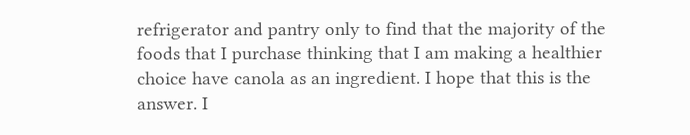refrigerator and pantry only to find that the majority of the foods that I purchase thinking that I am making a healthier choice have canola as an ingredient. I hope that this is the answer. I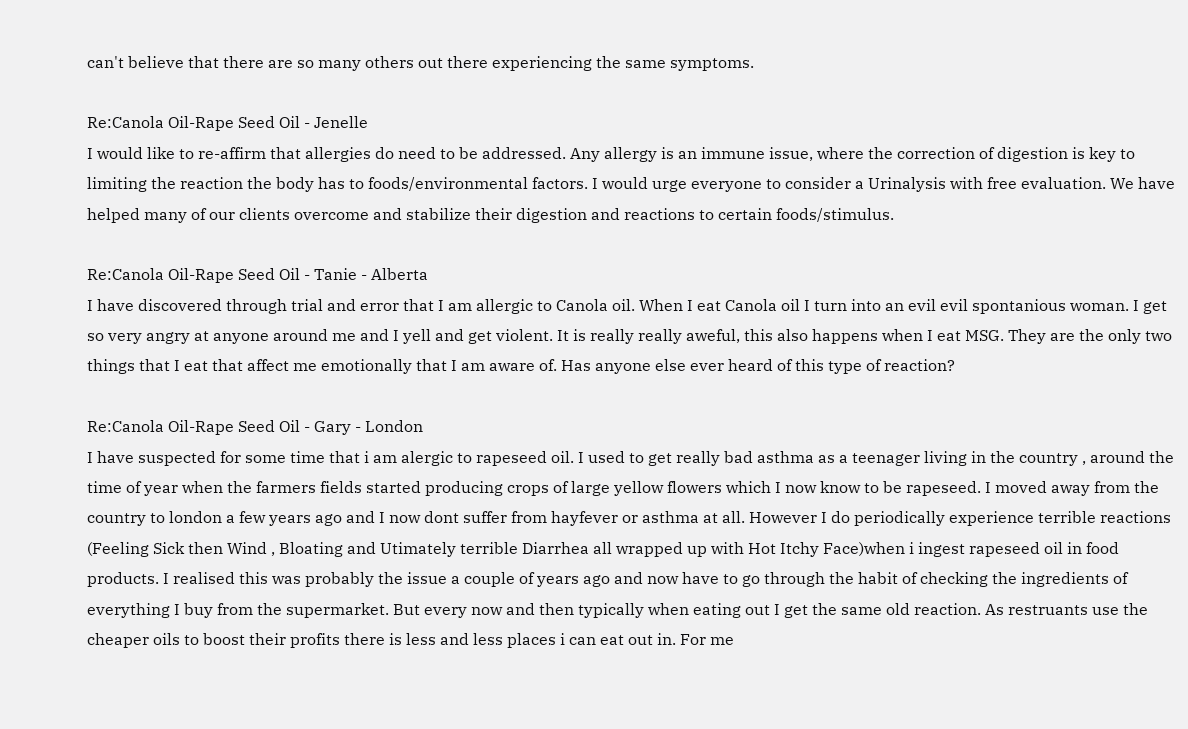can't believe that there are so many others out there experiencing the same symptoms.

Re:Canola Oil-Rape Seed Oil - Jenelle
I would like to re-affirm that allergies do need to be addressed. Any allergy is an immune issue, where the correction of digestion is key to limiting the reaction the body has to foods/environmental factors. I would urge everyone to consider a Urinalysis with free evaluation. We have helped many of our clients overcome and stabilize their digestion and reactions to certain foods/stimulus.

Re:Canola Oil-Rape Seed Oil - Tanie - Alberta
I have discovered through trial and error that I am allergic to Canola oil. When I eat Canola oil I turn into an evil evil spontanious woman. I get so very angry at anyone around me and I yell and get violent. It is really really aweful, this also happens when I eat MSG. They are the only two things that I eat that affect me emotionally that I am aware of. Has anyone else ever heard of this type of reaction?

Re:Canola Oil-Rape Seed Oil - Gary - London
I have suspected for some time that i am alergic to rapeseed oil. I used to get really bad asthma as a teenager living in the country , around the time of year when the farmers fields started producing crops of large yellow flowers which I now know to be rapeseed. I moved away from the country to london a few years ago and I now dont suffer from hayfever or asthma at all. However I do periodically experience terrible reactions (Feeling Sick then Wind , Bloating and Utimately terrible Diarrhea all wrapped up with Hot Itchy Face)when i ingest rapeseed oil in food products. I realised this was probably the issue a couple of years ago and now have to go through the habit of checking the ingredients of everything I buy from the supermarket. But every now and then typically when eating out I get the same old reaction. As restruants use the cheaper oils to boost their profits there is less and less places i can eat out in. For me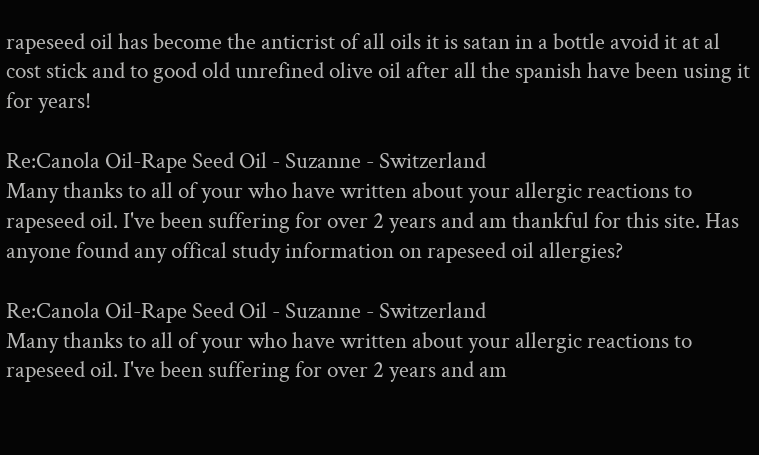rapeseed oil has become the anticrist of all oils it is satan in a bottle avoid it at al cost stick and to good old unrefined olive oil after all the spanish have been using it for years!

Re:Canola Oil-Rape Seed Oil - Suzanne - Switzerland
Many thanks to all of your who have written about your allergic reactions to rapeseed oil. I've been suffering for over 2 years and am thankful for this site. Has anyone found any offical study information on rapeseed oil allergies?

Re:Canola Oil-Rape Seed Oil - Suzanne - Switzerland
Many thanks to all of your who have written about your allergic reactions to rapeseed oil. I've been suffering for over 2 years and am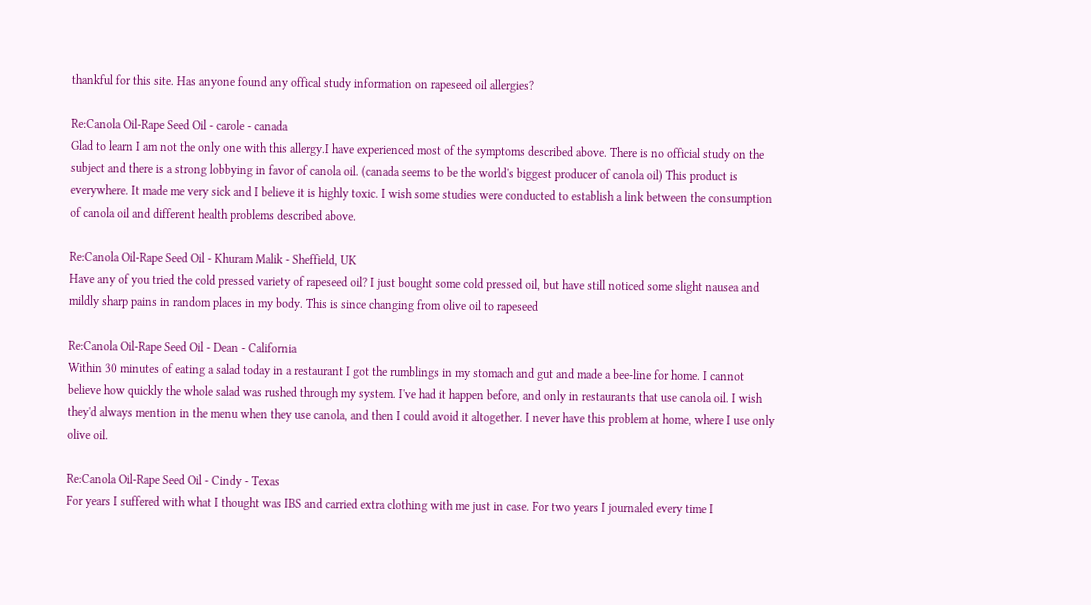thankful for this site. Has anyone found any offical study information on rapeseed oil allergies?

Re:Canola Oil-Rape Seed Oil - carole - canada
Glad to learn I am not the only one with this allergy.I have experienced most of the symptoms described above. There is no official study on the subject and there is a strong lobbying in favor of canola oil. (canada seems to be the world's biggest producer of canola oil) This product is everywhere. It made me very sick and I believe it is highly toxic. I wish some studies were conducted to establish a link between the consumption of canola oil and different health problems described above.

Re:Canola Oil-Rape Seed Oil - Khuram Malik - Sheffield, UK
Have any of you tried the cold pressed variety of rapeseed oil? I just bought some cold pressed oil, but have still noticed some slight nausea and mildly sharp pains in random places in my body. This is since changing from olive oil to rapeseed

Re:Canola Oil-Rape Seed Oil - Dean - California
Within 30 minutes of eating a salad today in a restaurant I got the rumblings in my stomach and gut and made a bee-line for home. I cannot believe how quickly the whole salad was rushed through my system. I've had it happen before, and only in restaurants that use canola oil. I wish they'd always mention in the menu when they use canola, and then I could avoid it altogether. I never have this problem at home, where I use only olive oil.

Re:Canola Oil-Rape Seed Oil - Cindy - Texas
For years I suffered with what I thought was IBS and carried extra clothing with me just in case. For two years I journaled every time I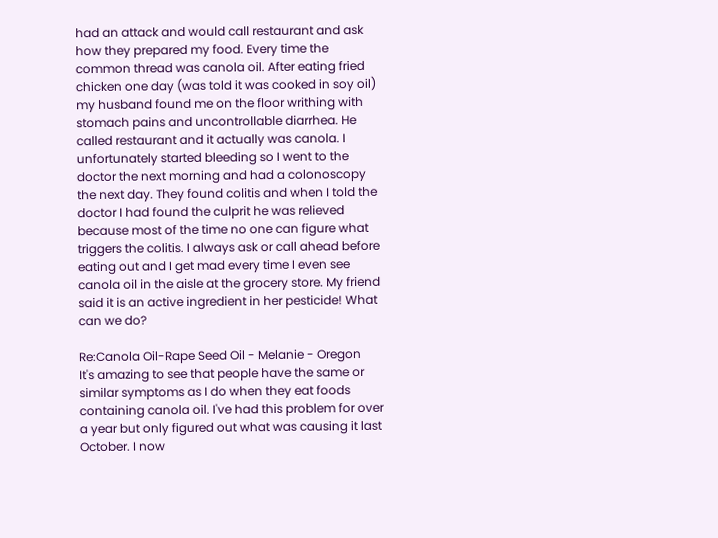had an attack and would call restaurant and ask how they prepared my food. Every time the common thread was canola oil. After eating fried chicken one day (was told it was cooked in soy oil) my husband found me on the floor writhing with stomach pains and uncontrollable diarrhea. He called restaurant and it actually was canola. I unfortunately started bleeding so I went to the doctor the next morning and had a colonoscopy the next day. They found colitis and when I told the doctor I had found the culprit he was relieved because most of the time no one can figure what triggers the colitis. I always ask or call ahead before eating out and I get mad every time I even see canola oil in the aisle at the grocery store. My friend said it is an active ingredient in her pesticide! What can we do?

Re:Canola Oil-Rape Seed Oil - Melanie - Oregon
It's amazing to see that people have the same or similar symptoms as I do when they eat foods containing canola oil. I've had this problem for over a year but only figured out what was causing it last October. I now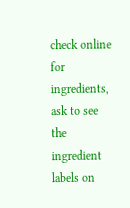check online for ingredients, ask to see the ingredient labels on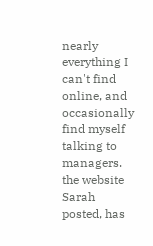nearly everything I can't find online, and occasionally find myself talking to managers. the website Sarah posted, has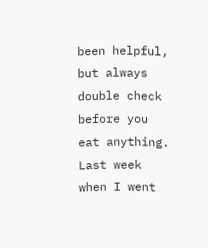been helpful, but always double check before you eat anything. Last week when I went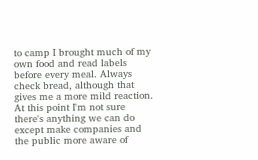to camp I brought much of my own food and read labels before every meal. Always check bread, although that gives me a more mild reaction. At this point I'm not sure there's anything we can do except make companies and the public more aware of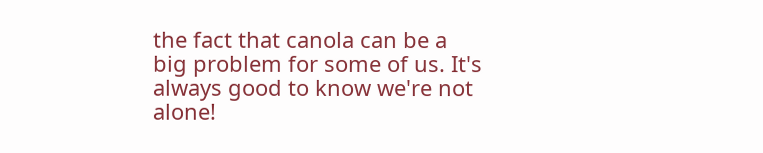the fact that canola can be a big problem for some of us. It's always good to know we're not alone!